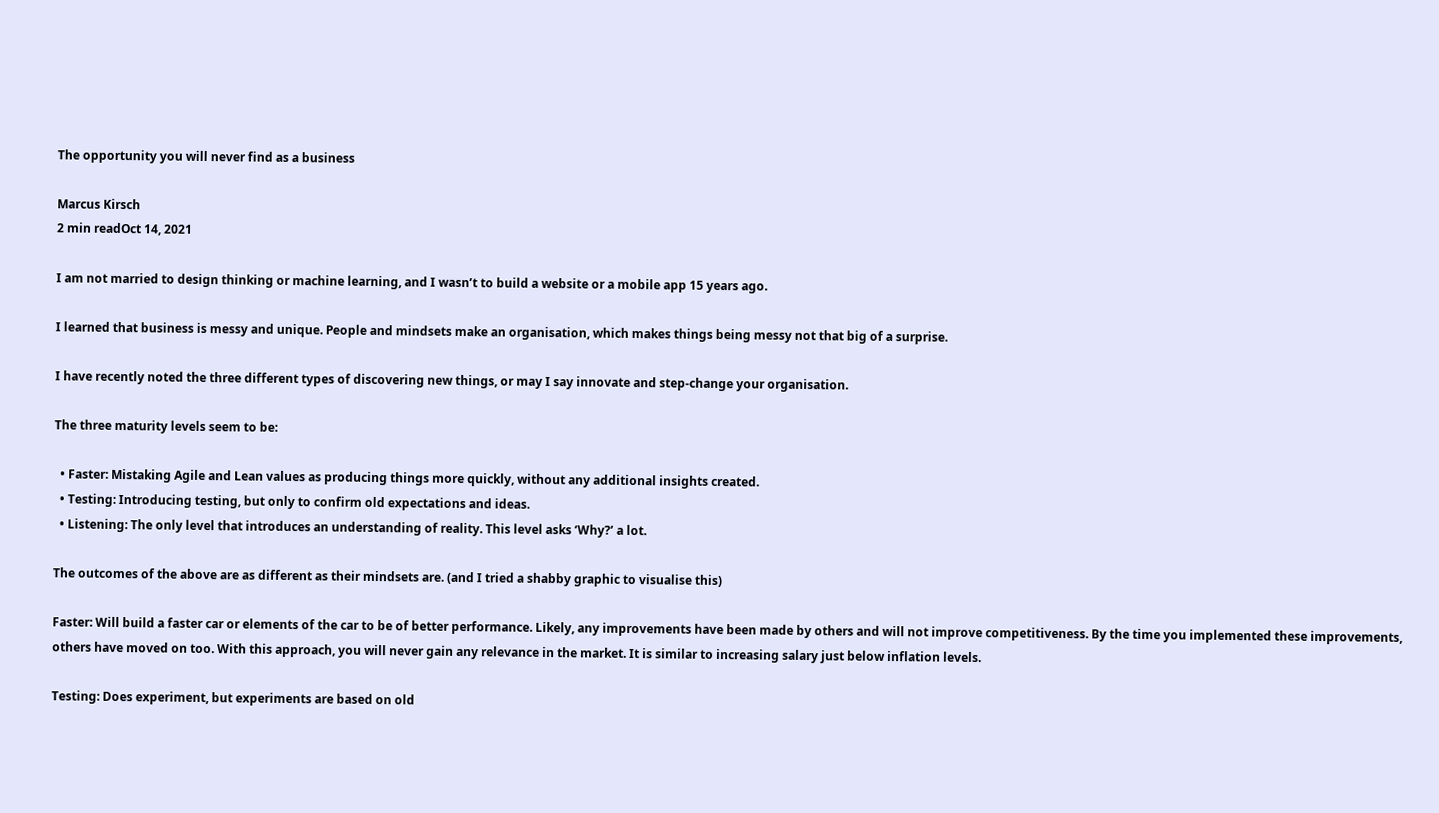The opportunity you will never find as a business

Marcus Kirsch
2 min readOct 14, 2021

I am not married to design thinking or machine learning, and I wasn’t to build a website or a mobile app 15 years ago.

I learned that business is messy and unique. People and mindsets make an organisation, which makes things being messy not that big of a surprise.

I have recently noted the three different types of discovering new things, or may I say innovate and step-change your organisation.

The three maturity levels seem to be:

  • Faster: Mistaking Agile and Lean values as producing things more quickly, without any additional insights created.
  • Testing: Introducing testing, but only to confirm old expectations and ideas.
  • Listening: The only level that introduces an understanding of reality. This level asks ‘Why?’ a lot.

The outcomes of the above are as different as their mindsets are. (and I tried a shabby graphic to visualise this)

Faster: Will build a faster car or elements of the car to be of better performance. Likely, any improvements have been made by others and will not improve competitiveness. By the time you implemented these improvements, others have moved on too. With this approach, you will never gain any relevance in the market. It is similar to increasing salary just below inflation levels.

Testing: Does experiment, but experiments are based on old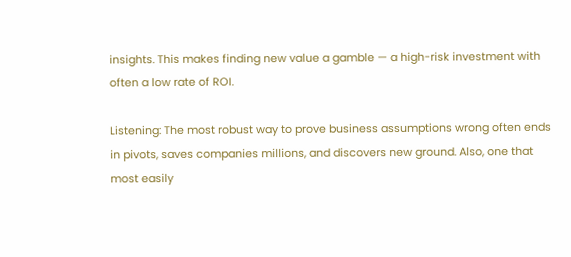insights. This makes finding new value a gamble — a high-risk investment with often a low rate of ROI.

Listening: The most robust way to prove business assumptions wrong often ends in pivots, saves companies millions, and discovers new ground. Also, one that most easily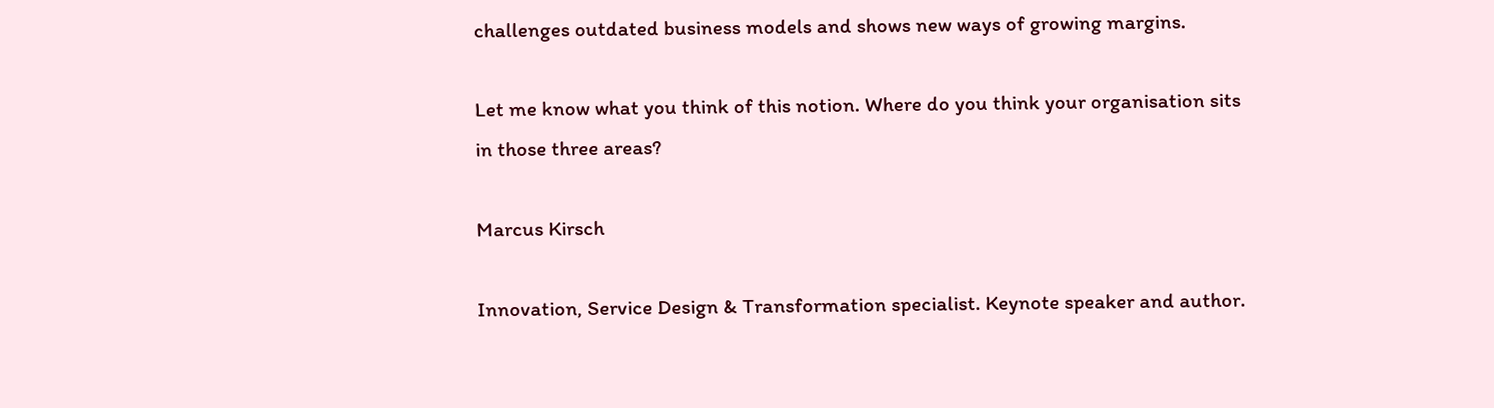challenges outdated business models and shows new ways of growing margins.

Let me know what you think of this notion. Where do you think your organisation sits in those three areas?

Marcus Kirsch

Innovation, Service Design & Transformation specialist. Keynote speaker and author.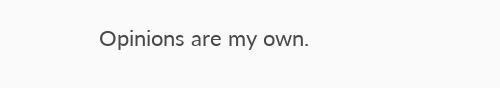Opinions are my own.